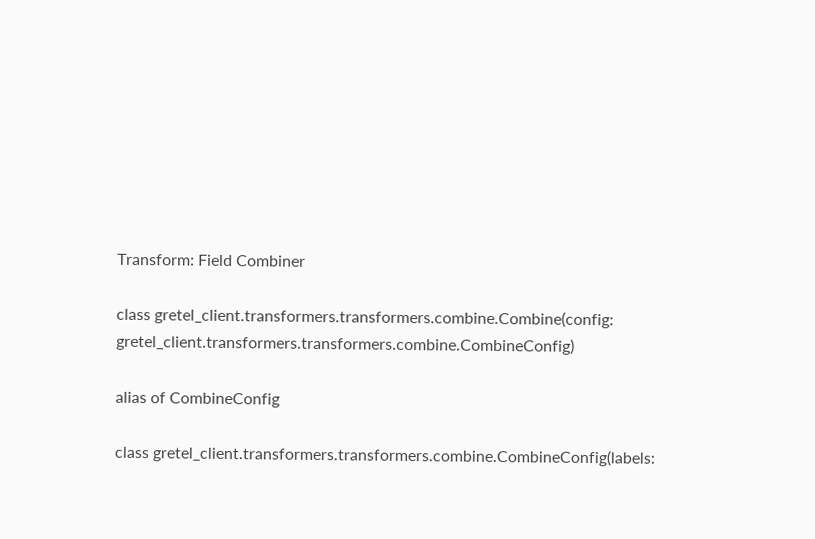Transform: Field Combiner

class gretel_client.transformers.transformers.combine.Combine(config: gretel_client.transformers.transformers.combine.CombineConfig)

alias of CombineConfig

class gretel_client.transformers.transformers.combine.CombineConfig(labels: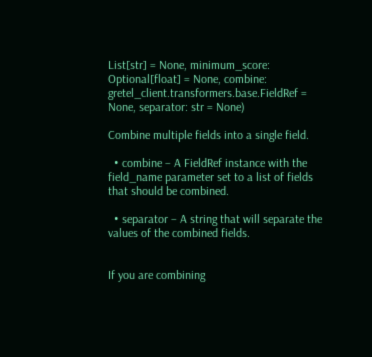List[str] = None, minimum_score: Optional[float] = None, combine: gretel_client.transformers.base.FieldRef = None, separator: str = None)

Combine multiple fields into a single field.

  • combine – A FieldRef instance with the field_name parameter set to a list of fields that should be combined.

  • separator – A string that will separate the values of the combined fields.


If you are combining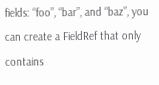fields: “foo”, “bar”, and “baz”, you can create a FieldRef that only contains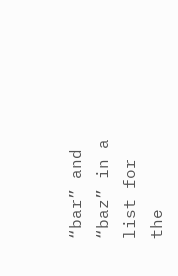“bar” and “baz” in a list for the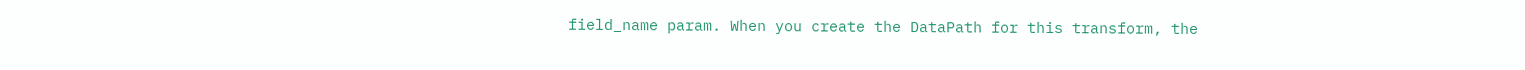field_name param. When you create the DataPath for this transform, the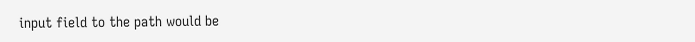input field to the path would be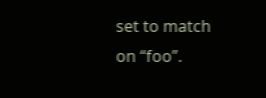set to match on “foo”.